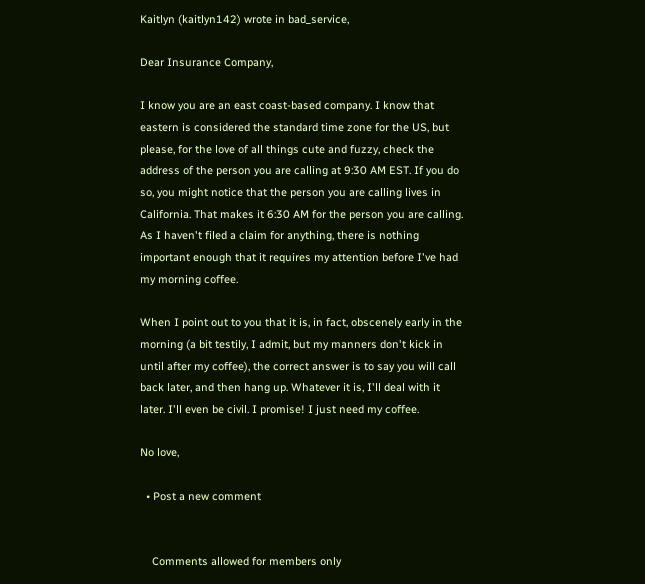Kaitlyn (kaitlyn142) wrote in bad_service,

Dear Insurance Company,

I know you are an east coast-based company. I know that eastern is considered the standard time zone for the US, but please, for the love of all things cute and fuzzy, check the address of the person you are calling at 9:30 AM EST. If you do so, you might notice that the person you are calling lives in California. That makes it 6:30 AM for the person you are calling. As I haven't filed a claim for anything, there is nothing important enough that it requires my attention before I've had my morning coffee.

When I point out to you that it is, in fact, obscenely early in the morning (a bit testily, I admit, but my manners don't kick in until after my coffee), the correct answer is to say you will call back later, and then hang up. Whatever it is, I'll deal with it later. I'll even be civil. I promise! I just need my coffee.

No love,

  • Post a new comment


    Comments allowed for members only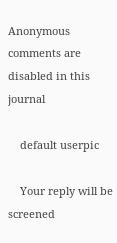Anonymous comments are disabled in this journal

    default userpic

    Your reply will be screened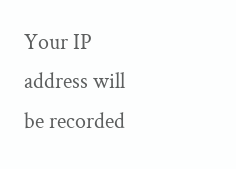Your IP address will be recorded